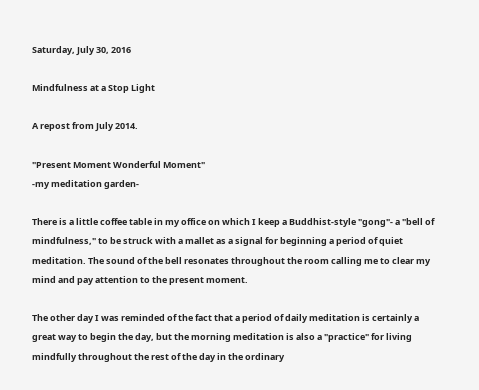Saturday, July 30, 2016

Mindfulness at a Stop Light

A repost from July 2014.

"Present Moment Wonderful Moment"
-my meditation garden-

There is a little coffee table in my office on which I keep a Buddhist-style "gong"- a "bell of mindfulness," to be struck with a mallet as a signal for beginning a period of quiet meditation. The sound of the bell resonates throughout the room calling me to clear my mind and pay attention to the present moment.

The other day I was reminded of the fact that a period of daily meditation is certainly a great way to begin the day, but the morning meditation is also a "practice" for living mindfully throughout the rest of the day in the ordinary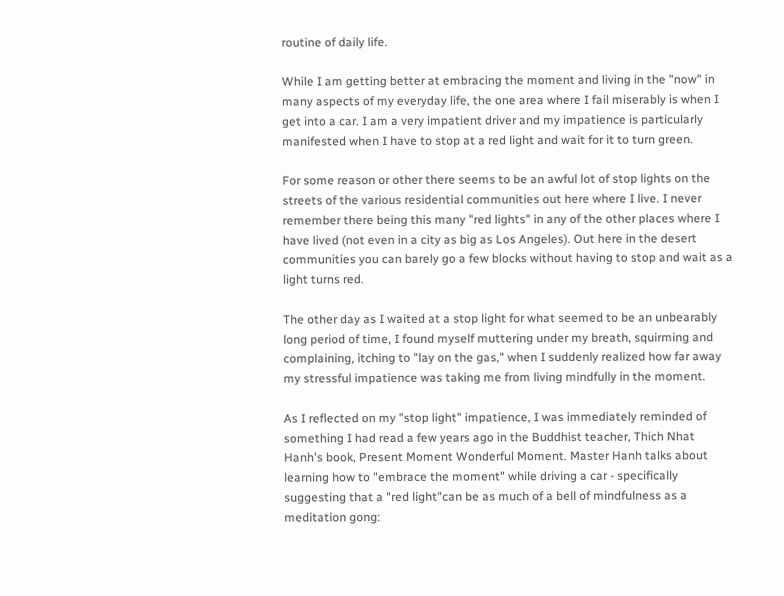routine of daily life.

While I am getting better at embracing the moment and living in the "now" in many aspects of my everyday life, the one area where I fail miserably is when I get into a car. I am a very impatient driver and my impatience is particularly manifested when I have to stop at a red light and wait for it to turn green.

For some reason or other there seems to be an awful lot of stop lights on the streets of the various residential communities out here where I live. I never remember there being this many "red lights" in any of the other places where I have lived (not even in a city as big as Los Angeles). Out here in the desert communities you can barely go a few blocks without having to stop and wait as a light turns red.

The other day as I waited at a stop light for what seemed to be an unbearably long period of time, I found myself muttering under my breath, squirming and complaining, itching to "lay on the gas," when I suddenly realized how far away my stressful impatience was taking me from living mindfully in the moment.

As I reflected on my "stop light" impatience, I was immediately reminded of something I had read a few years ago in the Buddhist teacher, Thich Nhat Hanh's book, Present Moment Wonderful Moment. Master Hanh talks about learning how to "embrace the moment" while driving a car - specifically suggesting that a "red light"can be as much of a bell of mindfulness as a meditation gong: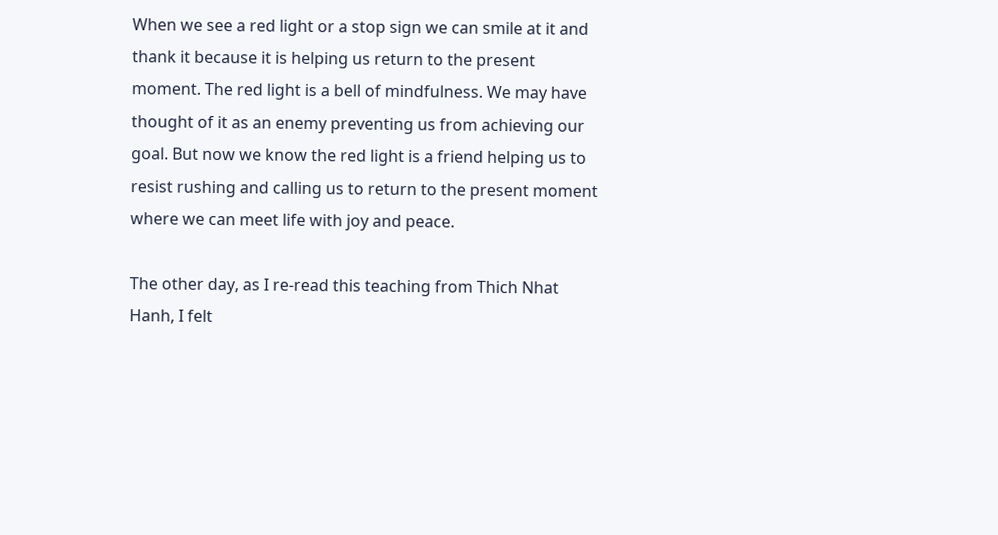When we see a red light or a stop sign we can smile at it and thank it because it is helping us return to the present moment. The red light is a bell of mindfulness. We may have thought of it as an enemy preventing us from achieving our goal. But now we know the red light is a friend helping us to resist rushing and calling us to return to the present moment where we can meet life with joy and peace.

The other day, as I re-read this teaching from Thich Nhat Hanh, I felt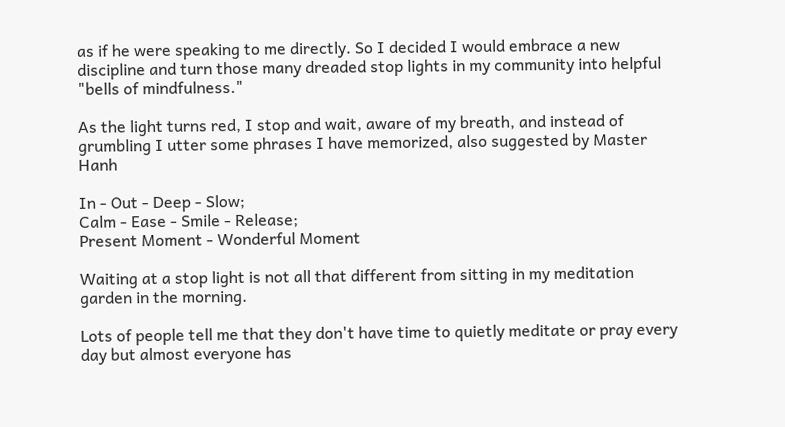as if he were speaking to me directly. So I decided I would embrace a new discipline and turn those many dreaded stop lights in my community into helpful "bells of mindfulness."

As the light turns red, I stop and wait, aware of my breath, and instead of grumbling I utter some phrases I have memorized, also suggested by Master Hanh

In - Out - Deep - Slow;
Calm - Ease - Smile - Release;
Present Moment - Wonderful Moment

Waiting at a stop light is not all that different from sitting in my meditation garden in the morning.

Lots of people tell me that they don't have time to quietly meditate or pray every day but almost everyone has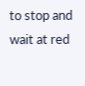to stop and wait at red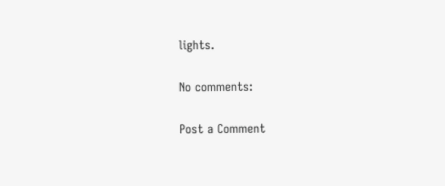lights.

No comments:

Post a Comment